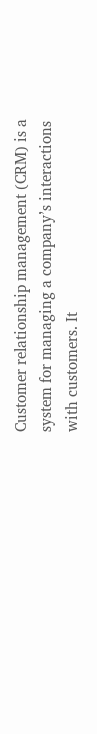Customer relationship management (CRM) is a system for managing a company’s interactions with customers. It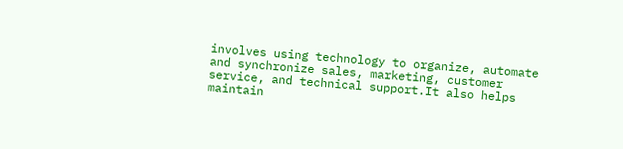involves using technology to organize, automate and synchronize sales, marketing, customer service, and technical support.It also helps maintain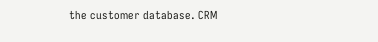the customer database. CRM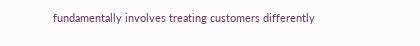fundamentally involves treating customers differently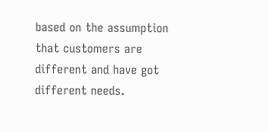based on the assumption that customers are different and have got different needs.